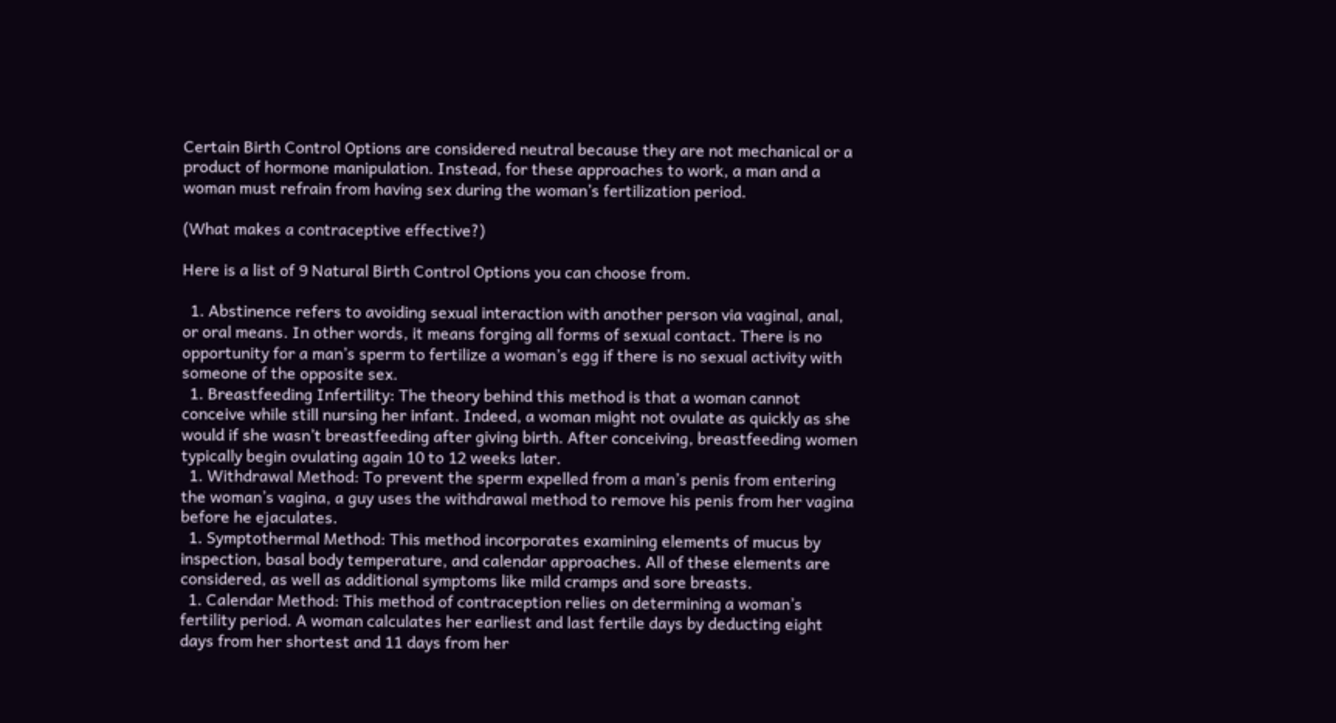Certain Birth Control Options are considered neutral because they are not mechanical or a product of hormone manipulation. Instead, for these approaches to work, a man and a woman must refrain from having sex during the woman’s fertilization period.

(What makes a contraceptive effective?)

Here is a list of 9 Natural Birth Control Options you can choose from.

  1. Abstinence refers to avoiding sexual interaction with another person via vaginal, anal, or oral means. In other words, it means forging all forms of sexual contact. There is no opportunity for a man’s sperm to fertilize a woman’s egg if there is no sexual activity with someone of the opposite sex.
  1. Breastfeeding Infertility: The theory behind this method is that a woman cannot conceive while still nursing her infant. Indeed, a woman might not ovulate as quickly as she would if she wasn’t breastfeeding after giving birth. After conceiving, breastfeeding women typically begin ovulating again 10 to 12 weeks later.
  1. Withdrawal Method: To prevent the sperm expelled from a man’s penis from entering the woman’s vagina, a guy uses the withdrawal method to remove his penis from her vagina before he ejaculates.
  1. Symptothermal Method: This method incorporates examining elements of mucus by inspection, basal body temperature, and calendar approaches. All of these elements are considered, as well as additional symptoms like mild cramps and sore breasts.
  1. Calendar Method: This method of contraception relies on determining a woman’s fertility period. A woman calculates her earliest and last fertile days by deducting eight days from her shortest and 11 days from her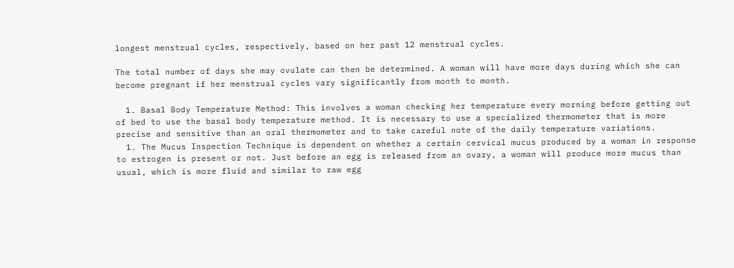longest menstrual cycles, respectively, based on her past 12 menstrual cycles.

The total number of days she may ovulate can then be determined. A woman will have more days during which she can become pregnant if her menstrual cycles vary significantly from month to month.

  1. Basal Body Temperature Method: This involves a woman checking her temperature every morning before getting out of bed to use the basal body temperature method. It is necessary to use a specialized thermometer that is more precise and sensitive than an oral thermometer and to take careful note of the daily temperature variations.
  1. The Mucus Inspection Technique is dependent on whether a certain cervical mucus produced by a woman in response to estrogen is present or not. Just before an egg is released from an ovary, a woman will produce more mucus than usual, which is more fluid and similar to raw egg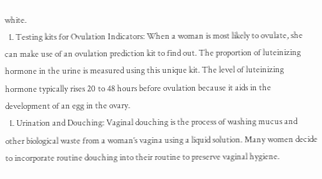white.
  1. Testing kits for Ovulation Indicators: When a woman is most likely to ovulate, she can make use of an ovulation prediction kit to find out. The proportion of luteinizing hormone in the urine is measured using this unique kit. The level of luteinizing hormone typically rises 20 to 48 hours before ovulation because it aids in the development of an egg in the ovary.
  1. Urination and Douching: Vaginal douching is the process of washing mucus and other biological waste from a woman’s vagina using a liquid solution. Many women decide to incorporate routine douching into their routine to preserve vaginal hygiene.